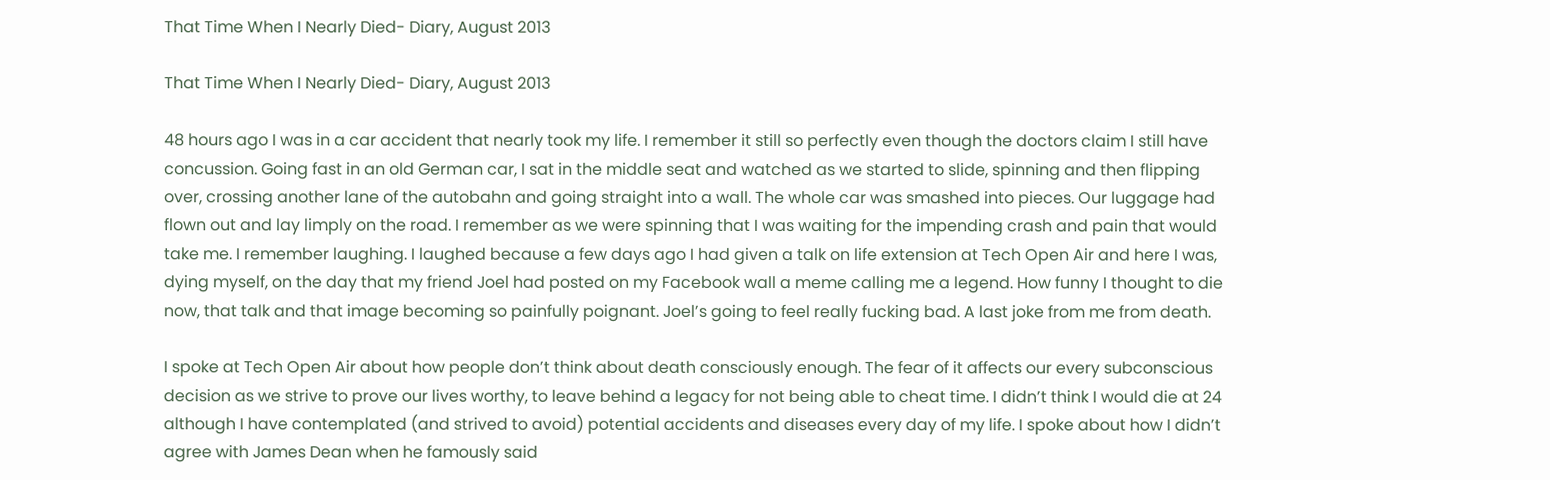That Time When I Nearly Died- Diary, August 2013

That Time When I Nearly Died- Diary, August 2013

48 hours ago I was in a car accident that nearly took my life. I remember it still so perfectly even though the doctors claim I still have concussion. Going fast in an old German car, I sat in the middle seat and watched as we started to slide, spinning and then flipping over, crossing another lane of the autobahn and going straight into a wall. The whole car was smashed into pieces. Our luggage had flown out and lay limply on the road. I remember as we were spinning that I was waiting for the impending crash and pain that would take me. I remember laughing. I laughed because a few days ago I had given a talk on life extension at Tech Open Air and here I was, dying myself, on the day that my friend Joel had posted on my Facebook wall a meme calling me a legend. How funny I thought to die now, that talk and that image becoming so painfully poignant. Joel’s going to feel really fucking bad. A last joke from me from death.

I spoke at Tech Open Air about how people don’t think about death consciously enough. The fear of it affects our every subconscious decision as we strive to prove our lives worthy, to leave behind a legacy for not being able to cheat time. I didn’t think I would die at 24 although I have contemplated (and strived to avoid) potential accidents and diseases every day of my life. I spoke about how I didn’t agree with James Dean when he famously said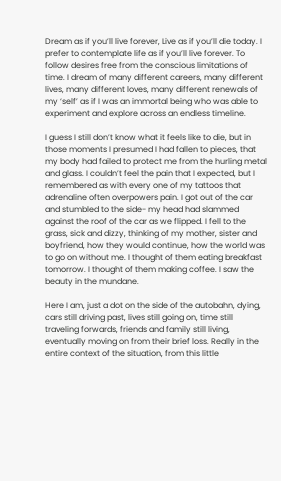Dream as if you’ll live forever, Live as if you’ll die today. I prefer to contemplate life as if you’ll live forever. To follow desires free from the conscious limitations of time. I dream of many different careers, many different lives, many different loves, many different renewals of my ‘self’ as if I was an immortal being who was able to experiment and explore across an endless timeline.

I guess I still don’t know what it feels like to die, but in those moments I presumed I had fallen to pieces, that my body had failed to protect me from the hurling metal and glass. I couldn’t feel the pain that I expected, but I remembered as with every one of my tattoos that adrenaline often overpowers pain. I got out of the car and stumbled to the side- my head had slammed against the roof of the car as we flipped. I fell to the grass, sick and dizzy, thinking of my mother, sister and boyfriend, how they would continue, how the world was to go on without me. I thought of them eating breakfast tomorrow. I thought of them making coffee. I saw the beauty in the mundane.

Here I am, just a dot on the side of the autobahn, dying, cars still driving past, lives still going on, time still traveling forwards, friends and family still living, eventually moving on from their brief loss. Really in the entire context of the situation, from this little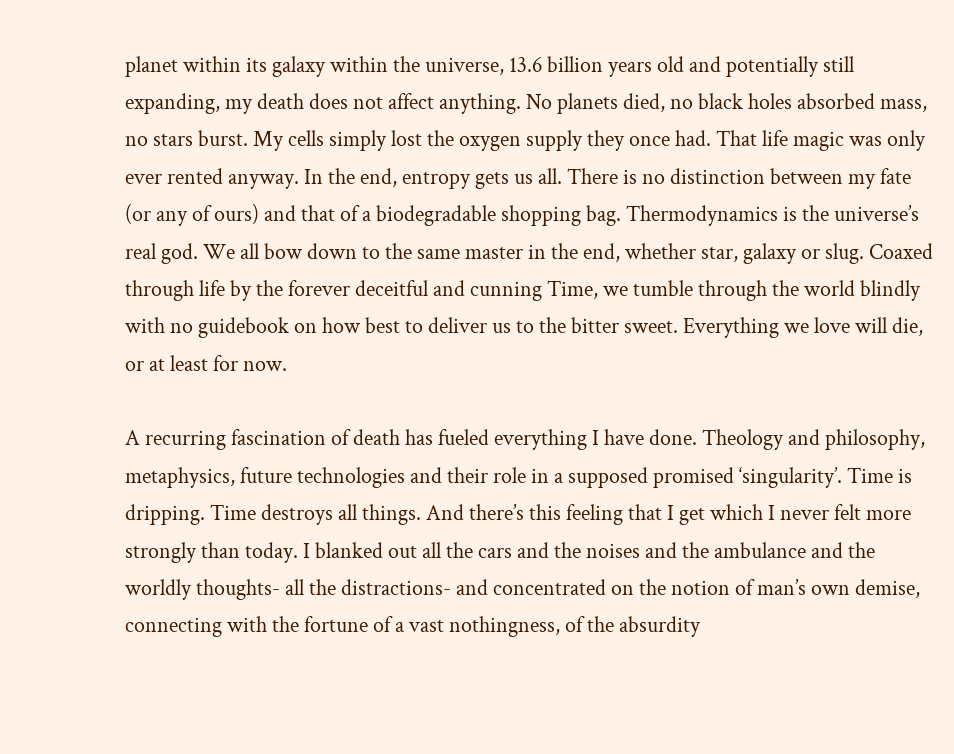planet within its galaxy within the universe, 13.6 billion years old and potentially still expanding, my death does not affect anything. No planets died, no black holes absorbed mass, no stars burst. My cells simply lost the oxygen supply they once had. That life magic was only ever rented anyway. In the end, entropy gets us all. There is no distinction between my fate (or any of ours) and that of a biodegradable shopping bag. Thermodynamics is the universe’s real god. We all bow down to the same master in the end, whether star, galaxy or slug. Coaxed through life by the forever deceitful and cunning Time, we tumble through the world blindly with no guidebook on how best to deliver us to the bitter sweet. Everything we love will die, or at least for now.

A recurring fascination of death has fueled everything I have done. Theology and philosophy, metaphysics, future technologies and their role in a supposed promised ‘singularity’. Time is dripping. Time destroys all things. And there’s this feeling that I get which I never felt more strongly than today. I blanked out all the cars and the noises and the ambulance and the worldly thoughts- all the distractions- and concentrated on the notion of man’s own demise, connecting with the fortune of a vast nothingness, of the absurdity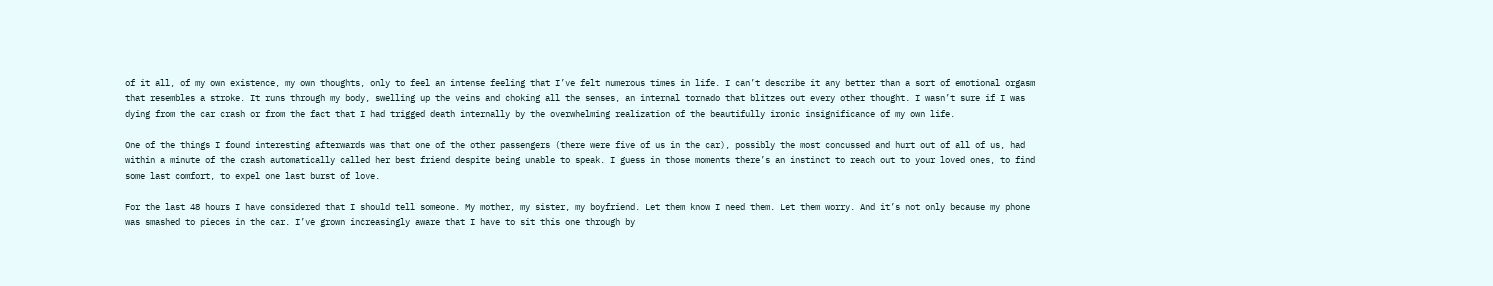of it all, of my own existence, my own thoughts, only to feel an intense feeling that I’ve felt numerous times in life. I can’t describe it any better than a sort of emotional orgasm that resembles a stroke. It runs through my body, swelling up the veins and choking all the senses, an internal tornado that blitzes out every other thought. I wasn’t sure if I was dying from the car crash or from the fact that I had trigged death internally by the overwhelming realization of the beautifully ironic insignificance of my own life.

One of the things I found interesting afterwards was that one of the other passengers (there were five of us in the car), possibly the most concussed and hurt out of all of us, had within a minute of the crash automatically called her best friend despite being unable to speak. I guess in those moments there’s an instinct to reach out to your loved ones, to find some last comfort, to expel one last burst of love.

For the last 48 hours I have considered that I should tell someone. My mother, my sister, my boyfriend. Let them know I need them. Let them worry. And it’s not only because my phone was smashed to pieces in the car. I’ve grown increasingly aware that I have to sit this one through by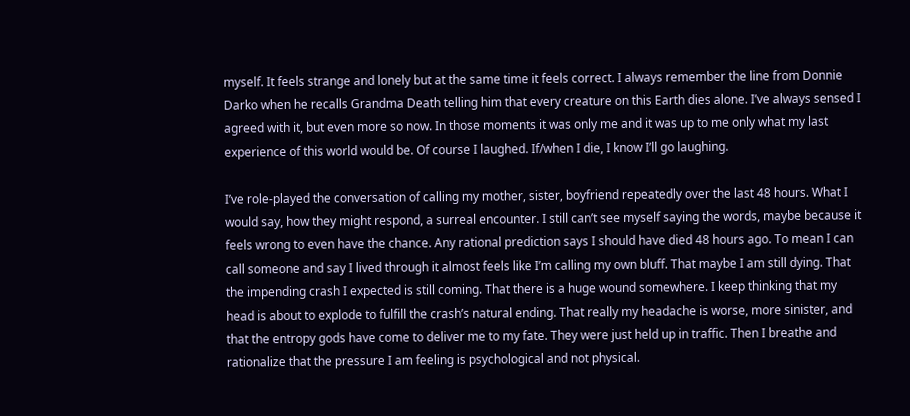myself. It feels strange and lonely but at the same time it feels correct. I always remember the line from Donnie Darko when he recalls Grandma Death telling him that every creature on this Earth dies alone. I’ve always sensed I agreed with it, but even more so now. In those moments it was only me and it was up to me only what my last experience of this world would be. Of course I laughed. If/when I die, I know I’ll go laughing.

I’ve role-played the conversation of calling my mother, sister, boyfriend repeatedly over the last 48 hours. What I would say, how they might respond, a surreal encounter. I still can’t see myself saying the words, maybe because it feels wrong to even have the chance. Any rational prediction says I should have died 48 hours ago. To mean I can call someone and say I lived through it almost feels like I’m calling my own bluff. That maybe I am still dying. That the impending crash I expected is still coming. That there is a huge wound somewhere. I keep thinking that my head is about to explode to fulfill the crash’s natural ending. That really my headache is worse, more sinister, and that the entropy gods have come to deliver me to my fate. They were just held up in traffic. Then I breathe and rationalize that the pressure I am feeling is psychological and not physical.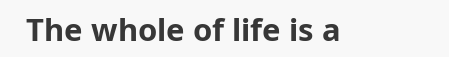The whole of life is a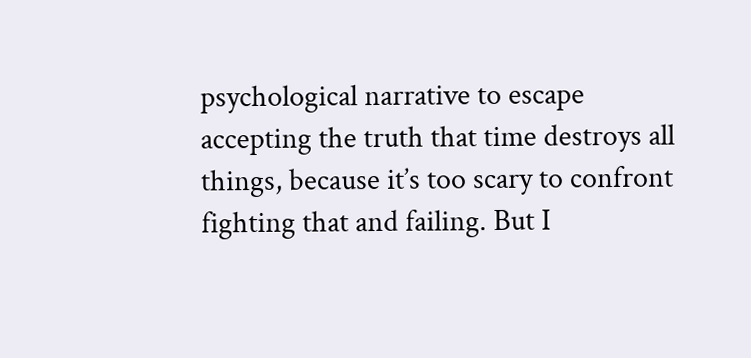psychological narrative to escape accepting the truth that time destroys all things, because it’s too scary to confront fighting that and failing. But I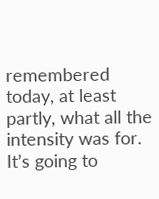remembered today, at least partly, what all the intensity was for. It’s going to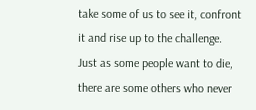take some of us to see it, confront it and rise up to the challenge. Just as some people want to die, there are some others who never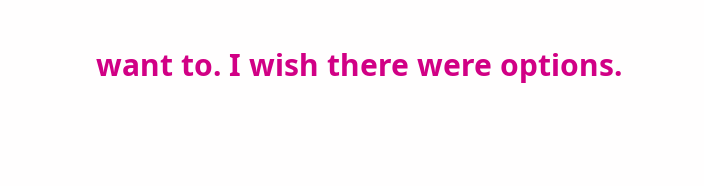want to. I wish there were options.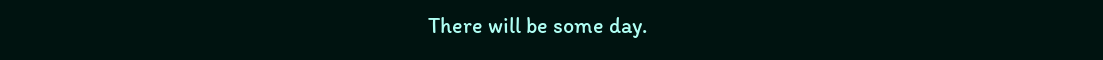There will be some day.